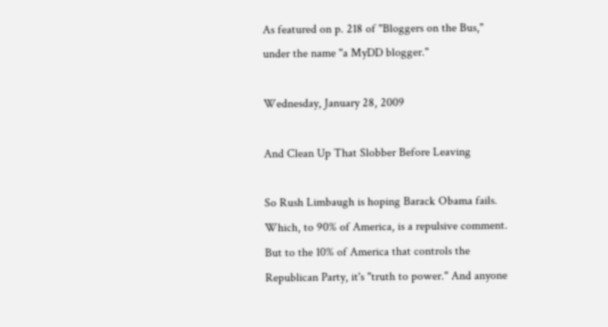As featured on p. 218 of "Bloggers on the Bus," under the name "a MyDD blogger."

Wednesday, January 28, 2009

And Clean Up That Slobber Before Leaving

So Rush Limbaugh is hoping Barack Obama fails. Which, to 90% of America, is a repulsive comment. But to the 10% of America that controls the Republican Party, it's "truth to power." And anyone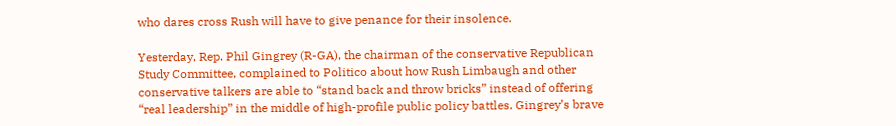who dares cross Rush will have to give penance for their insolence.

Yesterday, Rep. Phil Gingrey (R-GA), the chairman of the conservative Republican Study Committee, complained to Politico about how Rush Limbaugh and other conservative talkers are able to “stand back and throw bricks” instead of offering “real leadership” in the middle of high-profile public policy battles. Gingrey’s brave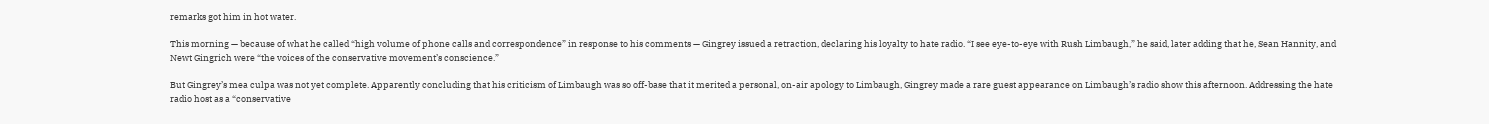remarks got him in hot water.

This morning — because of what he called “high volume of phone calls and correspondence” in response to his comments — Gingrey issued a retraction, declaring his loyalty to hate radio. “I see eye-to-eye with Rush Limbaugh,” he said, later adding that he, Sean Hannity, and Newt Gingrich were “the voices of the conservative movement’s conscience.”

But Gingrey’s mea culpa was not yet complete. Apparently concluding that his criticism of Limbaugh was so off-base that it merited a personal, on-air apology to Limbaugh, Gingrey made a rare guest appearance on Limbaugh’s radio show this afternoon. Addressing the hate radio host as a “conservative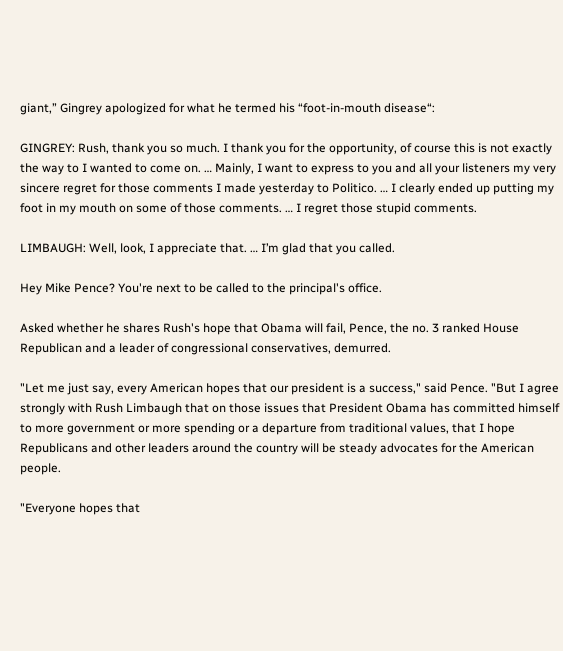giant,” Gingrey apologized for what he termed his “foot-in-mouth disease“:

GINGREY: Rush, thank you so much. I thank you for the opportunity, of course this is not exactly the way to I wanted to come on. … Mainly, I want to express to you and all your listeners my very sincere regret for those comments I made yesterday to Politico. … I clearly ended up putting my foot in my mouth on some of those comments. … I regret those stupid comments.

LIMBAUGH: Well, look, I appreciate that. … I’m glad that you called.

Hey Mike Pence? You're next to be called to the principal's office.

Asked whether he shares Rush's hope that Obama will fail, Pence, the no. 3 ranked House Republican and a leader of congressional conservatives, demurred.

"Let me just say, every American hopes that our president is a success," said Pence. "But I agree strongly with Rush Limbaugh that on those issues that President Obama has committed himself to more government or more spending or a departure from traditional values, that I hope Republicans and other leaders around the country will be steady advocates for the American people.

"Everyone hopes that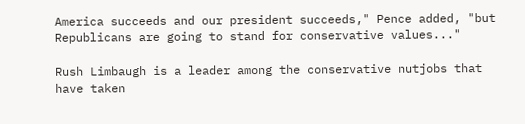America succeeds and our president succeeds," Pence added, "but Republicans are going to stand for conservative values..."

Rush Limbaugh is a leader among the conservative nutjobs that have taken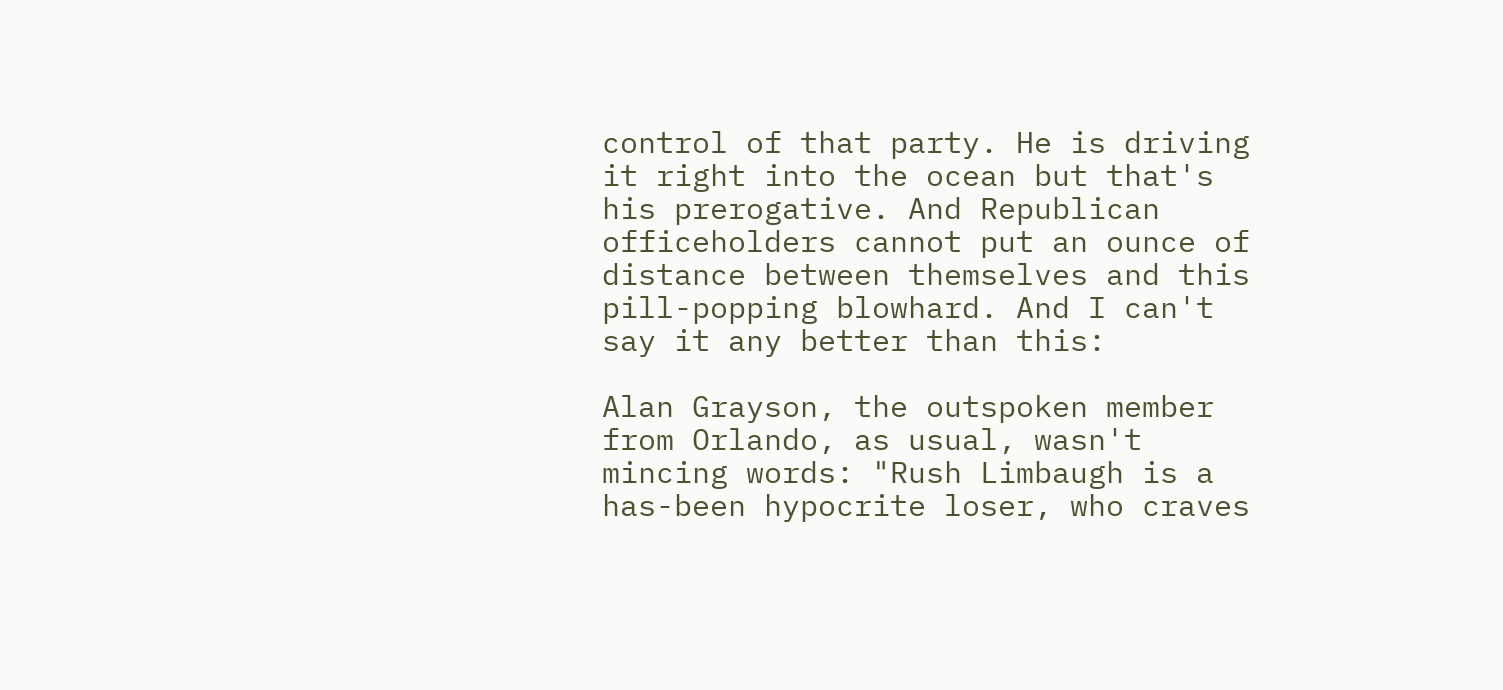control of that party. He is driving it right into the ocean but that's his prerogative. And Republican officeholders cannot put an ounce of distance between themselves and this pill-popping blowhard. And I can't say it any better than this:

Alan Grayson, the outspoken member from Orlando, as usual, wasn't mincing words: "Rush Limbaugh is a has-been hypocrite loser, who craves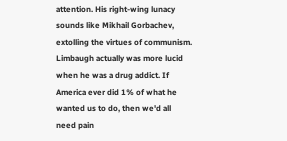attention. His right-wing lunacy sounds like Mikhail Gorbachev, extolling the virtues of communism. Limbaugh actually was more lucid when he was a drug addict. If America ever did 1% of what he wanted us to do, then we'd all need pain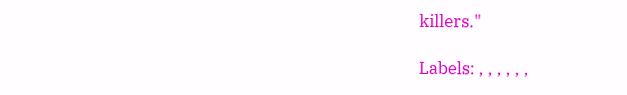killers."

Labels: , , , , , ,